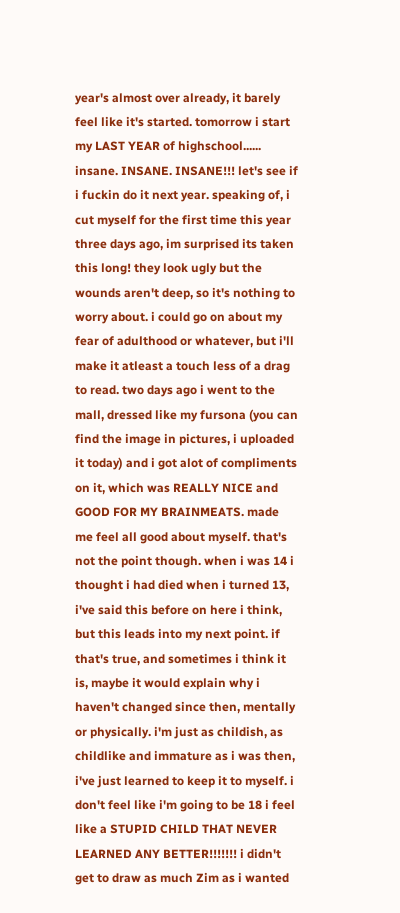year's almost over already, it barely feel like it's started. tomorrow i start my LAST YEAR of highschool...... insane. INSANE. INSANE!!! let's see if i fuckin do it next year. speaking of, i cut myself for the first time this year three days ago, im surprised its taken this long! they look ugly but the wounds aren't deep, so it's nothing to worry about. i could go on about my fear of adulthood or whatever, but i'll make it atleast a touch less of a drag to read. two days ago i went to the mall, dressed like my fursona (you can find the image in pictures, i uploaded it today) and i got alot of compliments on it, which was REALLY NICE and GOOD FOR MY BRAINMEATS. made me feel all good about myself. that's not the point though. when i was 14 i thought i had died when i turned 13, i've said this before on here i think, but this leads into my next point. if that's true, and sometimes i think it is, maybe it would explain why i haven't changed since then, mentally or physically. i'm just as childish, as childlike and immature as i was then, i've just learned to keep it to myself. i don't feel like i'm going to be 18 i feel like a STUPID CHILD THAT NEVER LEARNED ANY BETTER!!!!!!! i didn't get to draw as much Zim as i wanted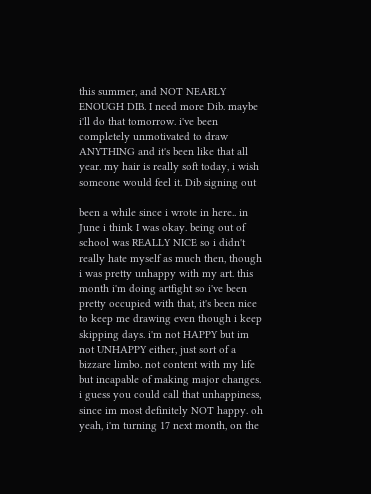this summer, and NOT NEARLY ENOUGH DIB. I need more Dib. maybe i'll do that tomorrow. i've been completely unmotivated to draw ANYTHING and it's been like that all year. my hair is really soft today, i wish someone would feel it. Dib signing out

been a while since i wrote in here.. in June i think I was okay. being out of school was REALLY NICE so i didn't really hate myself as much then, though i was pretty unhappy with my art. this month i'm doing artfight so i've been pretty occupied with that, it's been nice to keep me drawing even though i keep skipping days. i'm not HAPPY but im not UNHAPPY either, just sort of a bizzare limbo. not content with my life but incapable of making major changes. i guess you could call that unhappiness, since im most definitely NOT happy. oh yeah, i'm turning 17 next month, on the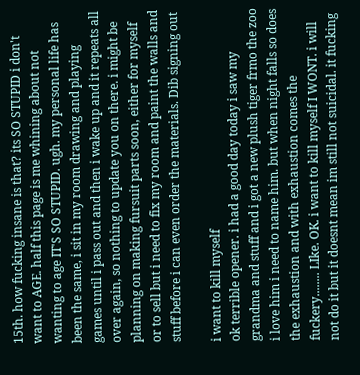15th. how fucking insane is that? its SO STUPID i don't want to AGE. half this page is me whining about not wanting to age IT'S SO STUPID. ugh. my personal life has been the same, i sit in my room drawing and playing games until i pass out and then i wake up and it repeats all over again, so nothing to update you on there. i might be planning on making fursuit parts soon, either for myself or to sell but i need to fix my room and paint the walls and stuff before i can even order the materials. Dib signing out

i want to kill myself
ok terrible opener. i had a good day today i saw my grandma and stuff and i got a new plush tiger frmo the zoo i love him i need to name him. but when night falls so does the exhaustion and with exhaustion comes the fuckery........ LIke. OK. i want to kill myself I WONT. i will not do it but it doesnt mean im still not suicidal. it fucking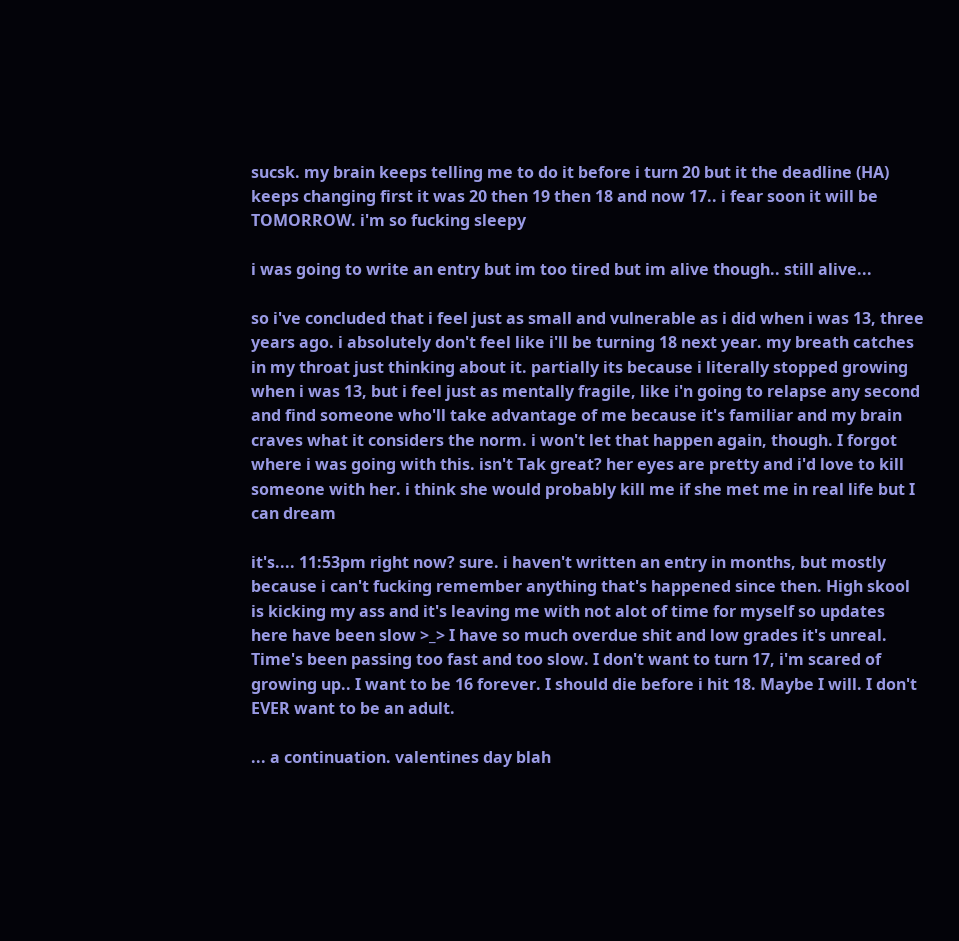sucsk. my brain keeps telling me to do it before i turn 20 but it the deadline (HA) keeps changing first it was 20 then 19 then 18 and now 17.. i fear soon it will be TOMORROW. i'm so fucking sleepy

i was going to write an entry but im too tired but im alive though.. still alive...

so i've concluded that i feel just as small and vulnerable as i did when i was 13, three years ago. i absolutely don't feel like i'll be turning 18 next year. my breath catches in my throat just thinking about it. partially its because i literally stopped growing when i was 13, but i feel just as mentally fragile, like i'n going to relapse any second and find someone who'll take advantage of me because it's familiar and my brain craves what it considers the norm. i won't let that happen again, though. I forgot where i was going with this. isn't Tak great? her eyes are pretty and i'd love to kill someone with her. i think she would probably kill me if she met me in real life but I can dream

it's.... 11:53pm right now? sure. i haven't written an entry in months, but mostly because i can't fucking remember anything that's happened since then. High skool is kicking my ass and it's leaving me with not alot of time for myself so updates here have been slow >_> I have so much overdue shit and low grades it's unreal. Time's been passing too fast and too slow. I don't want to turn 17, i'm scared of growing up.. I want to be 16 forever. I should die before i hit 18. Maybe I will. I don't EVER want to be an adult.

... a continuation. valentines day blah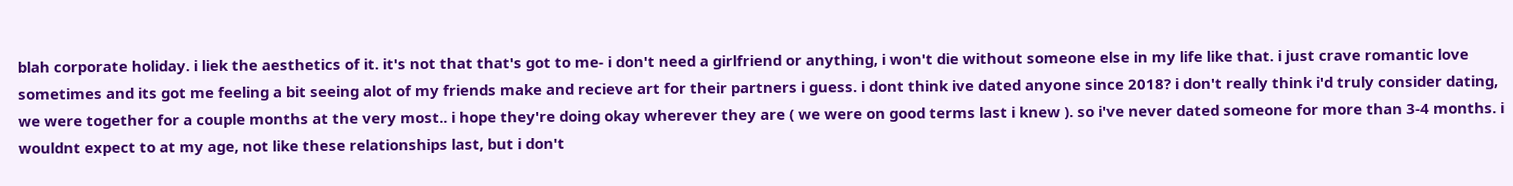blah corporate holiday. i liek the aesthetics of it. it's not that that's got to me- i don't need a girlfriend or anything, i won't die without someone else in my life like that. i just crave romantic love sometimes and its got me feeling a bit seeing alot of my friends make and recieve art for their partners i guess. i dont think ive dated anyone since 2018? i don't really think i'd truly consider dating, we were together for a couple months at the very most.. i hope they're doing okay wherever they are ( we were on good terms last i knew ). so i've never dated someone for more than 3-4 months. i wouldnt expect to at my age, not like these relationships last, but i don't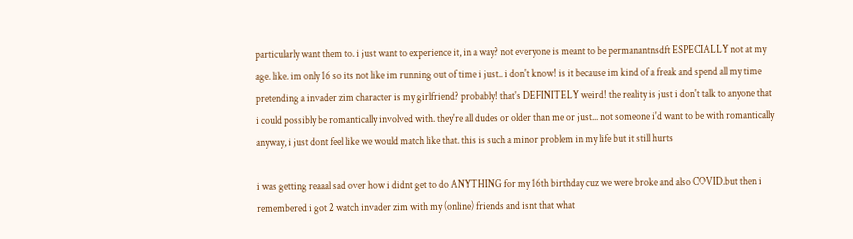particularly want them to. i just want to experience it, in a way? not everyone is meant to be permanantnsdft ESPECIALLY not at my age. like. im only 16 so its not like im running out of time i just.. i don't know! is it because im kind of a freak and spend all my time pretending a invader zim character is my girlfriend? probably! that's DEFINITELY weird! the reality is just i don't talk to anyone that i could possibly be romantically involved with. they're all dudes or older than me or just... not someone i'd want to be with romantically anyway, i just dont feel like we would match like that. this is such a minor problem in my life but it still hurts

i was getting reaaal sad over how i didnt get to do ANYTHING for my 16th birthday cuz we were broke and also COVID.but then i remembered i got 2 watch invader zim with my (online) friends and isnt that what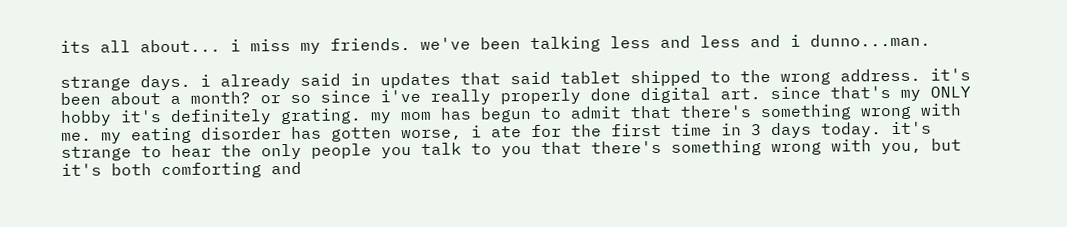its all about... i miss my friends. we've been talking less and less and i dunno...man.

strange days. i already said in updates that said tablet shipped to the wrong address. it's been about a month? or so since i've really properly done digital art. since that's my ONLY hobby it's definitely grating. my mom has begun to admit that there's something wrong with me. my eating disorder has gotten worse, i ate for the first time in 3 days today. it's strange to hear the only people you talk to you that there's something wrong with you, but it's both comforting and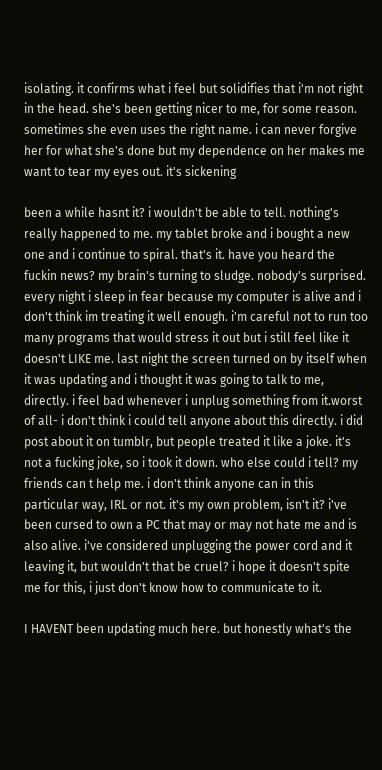isolating. it confirms what i feel but solidifies that i'm not right in the head. she's been getting nicer to me, for some reason. sometimes she even uses the right name. i can never forgive her for what she's done but my dependence on her makes me want to tear my eyes out. it's sickening

been a while hasnt it? i wouldn't be able to tell. nothing's really happened to me. my tablet broke and i bought a new one and i continue to spiral. that's it. have you heard the fuckin news? my brain's turning to sludge. nobody's surprised. every night i sleep in fear because my computer is alive and i don't think im treating it well enough. i'm careful not to run too many programs that would stress it out but i still feel like it doesn't LIKE me. last night the screen turned on by itself when it was updating and i thought it was going to talk to me, directly. i feel bad whenever i unplug something from it.worst of all- i don't think i could tell anyone about this directly. i did post about it on tumblr, but people treated it like a joke. it's not a fucking joke, so i took it down. who else could i tell? my friends can t help me. i don't think anyone can in this particular way, IRL or not. it's my own problem, isn't it? i've been cursed to own a PC that may or may not hate me and is also alive. i've considered unplugging the power cord and it leaving it, but wouldn't that be cruel? i hope it doesn't spite me for this, i just don't know how to communicate to it.

I HAVENT been updating much here. but honestly what's the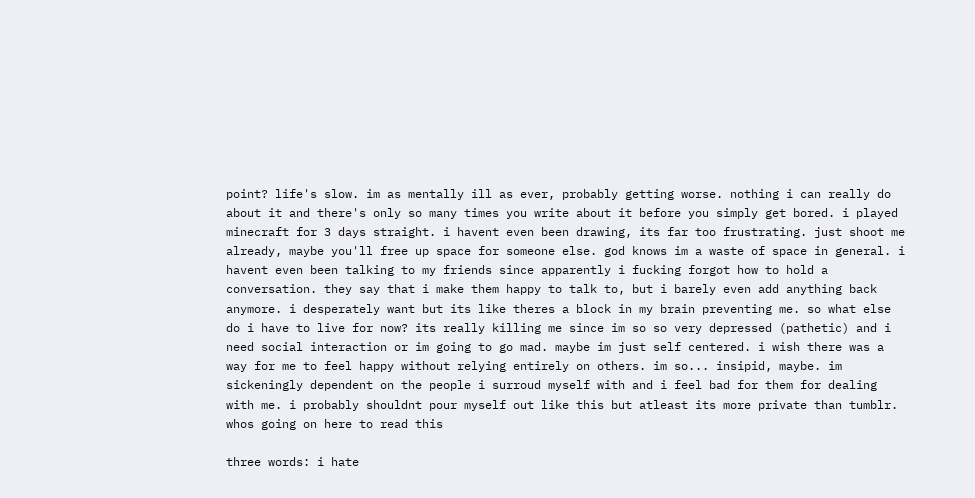point? life's slow. im as mentally ill as ever, probably getting worse. nothing i can really do about it and there's only so many times you write about it before you simply get bored. i played minecraft for 3 days straight. i havent even been drawing, its far too frustrating. just shoot me already, maybe you'll free up space for someone else. god knows im a waste of space in general. i havent even been talking to my friends since apparently i fucking forgot how to hold a conversation. they say that i make them happy to talk to, but i barely even add anything back anymore. i desperately want but its like theres a block in my brain preventing me. so what else do i have to live for now? its really killing me since im so so very depressed (pathetic) and i need social interaction or im going to go mad. maybe im just self centered. i wish there was a way for me to feel happy without relying entirely on others. im so... insipid, maybe. im sickeningly dependent on the people i surroud myself with and i feel bad for them for dealing with me. i probably shouldnt pour myself out like this but atleast its more private than tumblr. whos going on here to read this

three words: i hate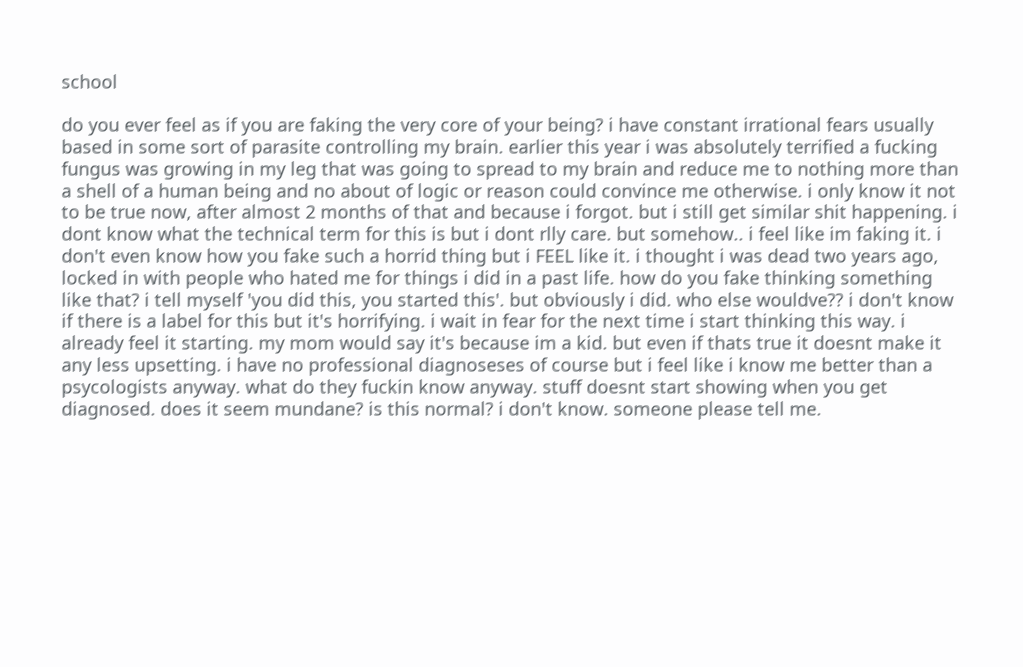school

do you ever feel as if you are faking the very core of your being? i have constant irrational fears usually based in some sort of parasite controlling my brain. earlier this year i was absolutely terrified a fucking fungus was growing in my leg that was going to spread to my brain and reduce me to nothing more than a shell of a human being and no about of logic or reason could convince me otherwise. i only know it not to be true now, after almost 2 months of that and because i forgot. but i still get similar shit happening. i dont know what the technical term for this is but i dont rlly care. but somehow.. i feel like im faking it. i don't even know how you fake such a horrid thing but i FEEL like it. i thought i was dead two years ago, locked in with people who hated me for things i did in a past life. how do you fake thinking something like that? i tell myself 'you did this, you started this'. but obviously i did. who else wouldve?? i don't know if there is a label for this but it's horrifying. i wait in fear for the next time i start thinking this way. i already feel it starting. my mom would say it's because im a kid. but even if thats true it doesnt make it any less upsetting. i have no professional diagnoseses of course but i feel like i know me better than a psycologists anyway. what do they fuckin know anyway. stuff doesnt start showing when you get diagnosed. does it seem mundane? is this normal? i don't know. someone please tell me.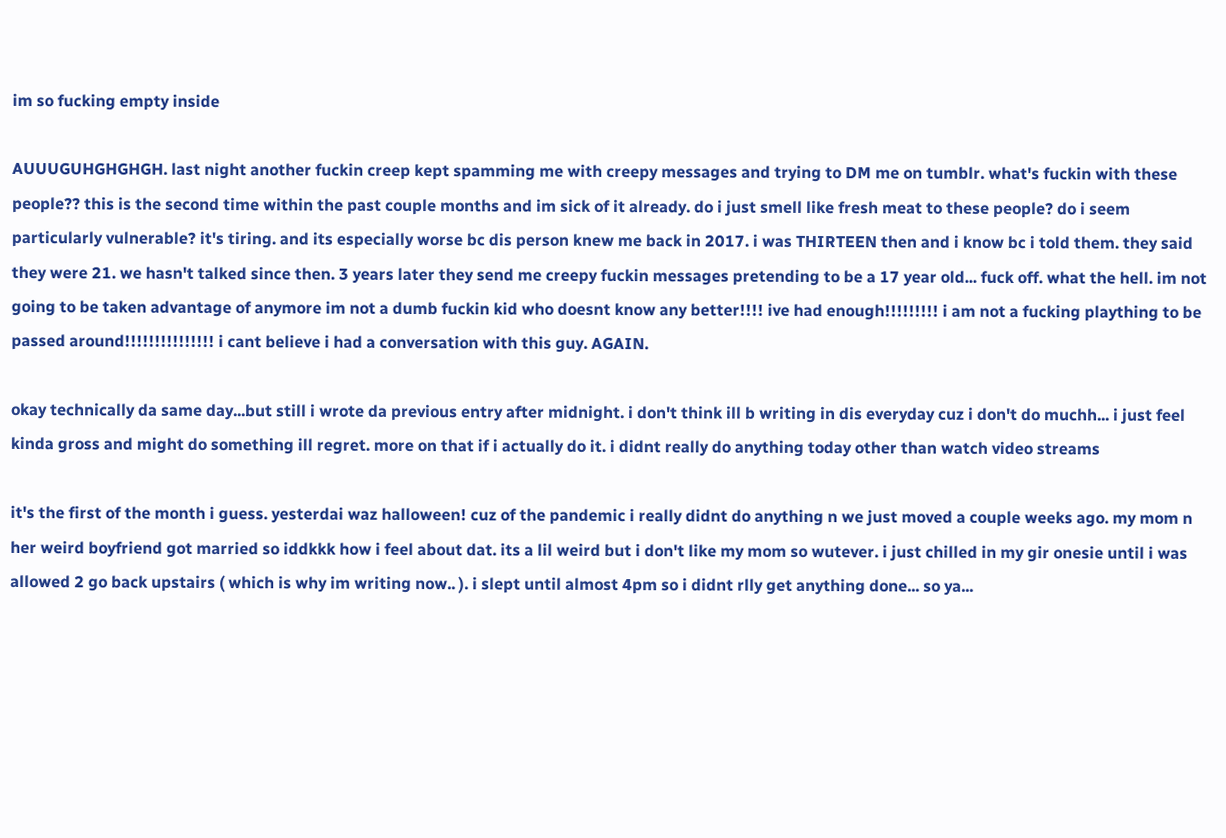im so fucking empty inside

AUUUGUHGHGHGH. last night another fuckin creep kept spamming me with creepy messages and trying to DM me on tumblr. what's fuckin with these people?? this is the second time within the past couple months and im sick of it already. do i just smell like fresh meat to these people? do i seem particularly vulnerable? it's tiring. and its especially worse bc dis person knew me back in 2017. i was THIRTEEN then and i know bc i told them. they said they were 21. we hasn't talked since then. 3 years later they send me creepy fuckin messages pretending to be a 17 year old... fuck off. what the hell. im not going to be taken advantage of anymore im not a dumb fuckin kid who doesnt know any better!!!! ive had enough!!!!!!!!! i am not a fucking plaything to be passed around!!!!!!!!!!!!!!! i cant believe i had a conversation with this guy. AGAIN.

okay technically da same day...but still i wrote da previous entry after midnight. i don't think ill b writing in dis everyday cuz i don't do muchh... i just feel kinda gross and might do something ill regret. more on that if i actually do it. i didnt really do anything today other than watch video streams

it's the first of the month i guess. yesterdai waz halloween! cuz of the pandemic i really didnt do anything n we just moved a couple weeks ago. my mom n her weird boyfriend got married so iddkkk how i feel about dat. its a lil weird but i don't like my mom so wutever. i just chilled in my gir onesie until i was allowed 2 go back upstairs ( which is why im writing now.. ). i slept until almost 4pm so i didnt rlly get anything done... so ya...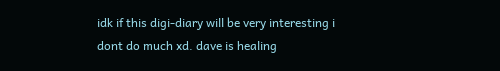idk if this digi-diary will be very interesting i dont do much xd. dave is healing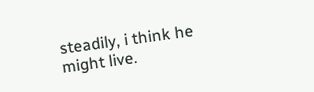steadily, i think he might live.